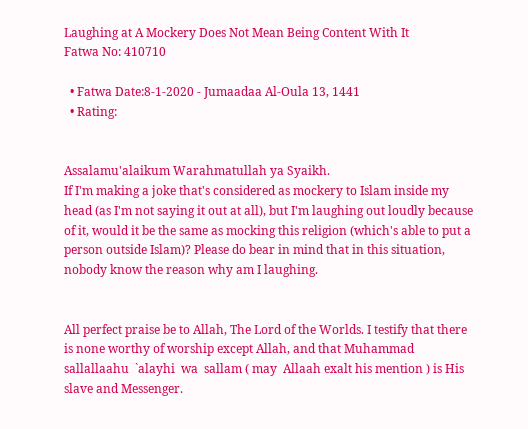Laughing at A Mockery Does Not Mean Being Content With It
Fatwa No: 410710

  • Fatwa Date:8-1-2020 - Jumaadaa Al-Oula 13, 1441
  • Rating:


Assalamu'alaikum Warahmatullah ya Syaikh.
If I'm making a joke that's considered as mockery to Islam inside my head (as I'm not saying it out at all), but I'm laughing out loudly because of it, would it be the same as mocking this religion (which's able to put a person outside Islam)? Please do bear in mind that in this situation, nobody know the reason why am I laughing.


All perfect praise be to Allah, The Lord of the Worlds. I testify that there is none worthy of worship except Allah, and that Muhammad  sallallaahu  `alayhi  wa  sallam ( may  Allaah exalt his mention ) is His slave and Messenger.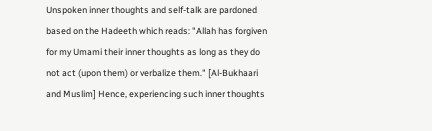Unspoken inner thoughts and self-talk are pardoned based on the Hadeeth which reads: "Allah has forgiven for my Umami their inner thoughts as long as they do not act (upon them) or verbalize them." [Al-Bukhaari and Muslim] Hence, experiencing such inner thoughts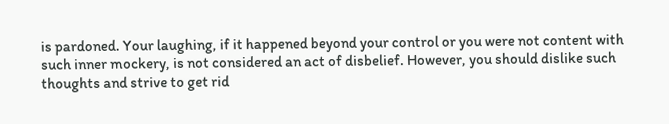is pardoned. Your laughing, if it happened beyond your control or you were not content with such inner mockery, is not considered an act of disbelief. However, you should dislike such thoughts and strive to get rid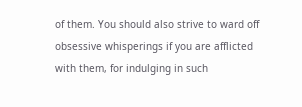of them. You should also strive to ward off obsessive whisperings if you are afflicted with them, for indulging in such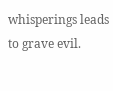whisperings leads to grave evil.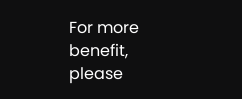For more benefit, please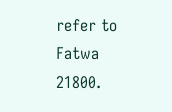refer to Fatwa 21800.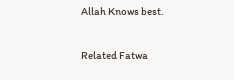Allah Knows best.

Related Fatwa